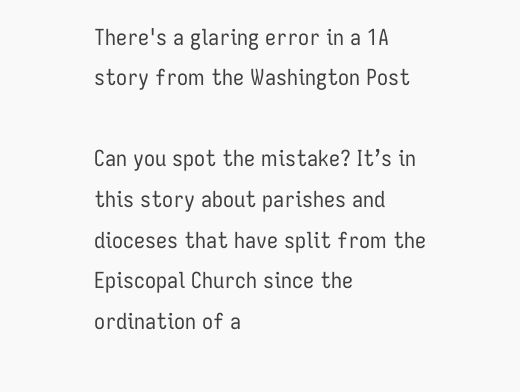There's a glaring error in a 1A story from the Washington Post

Can you spot the mistake? It’s in this story about parishes and dioceses that have split from the Episcopal Church since the ordination of a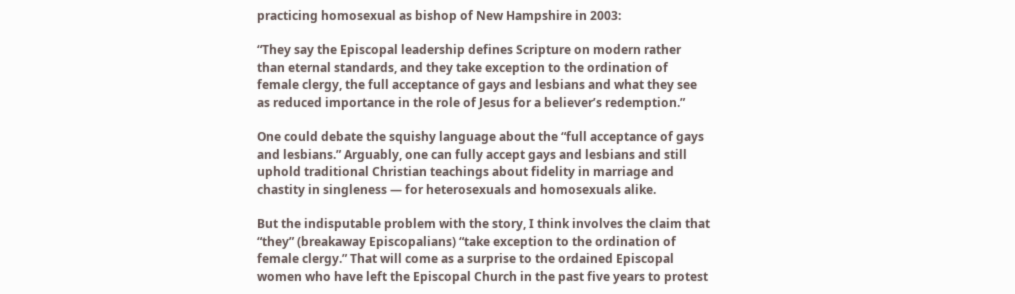practicing homosexual as bishop of New Hampshire in 2003:

“They say the Episcopal leadership defines Scripture on modern rather than eternal standards, and they take exception to the ordination of female clergy, the full acceptance of gays and lesbians and what they see as reduced importance in the role of Jesus for a believer’s redemption.”

One could debate the squishy language about the “full acceptance of gays and lesbians.” Arguably, one can fully accept gays and lesbians and still uphold traditional Christian teachings about fidelity in marriage and chastity in singleness — for heterosexuals and homosexuals alike.

But the indisputable problem with the story, I think involves the claim that “they” (breakaway Episcopalians) “take exception to the ordination of female clergy.” That will come as a surprise to the ordained Episcopal women who have left the Episcopal Church in the past five years to protest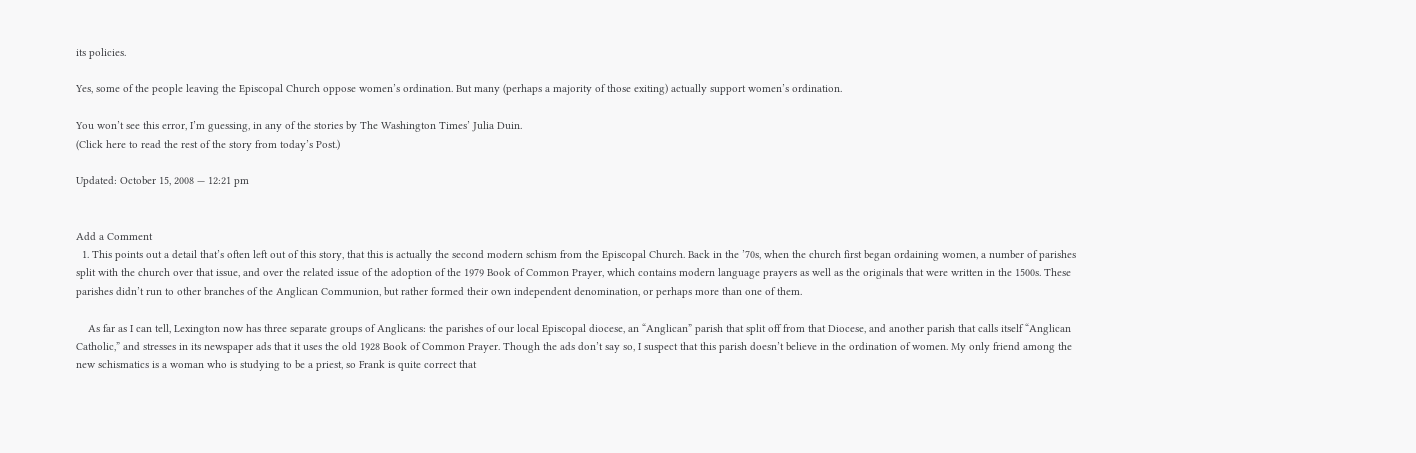its policies.

Yes, some of the people leaving the Episcopal Church oppose women’s ordination. But many (perhaps a majority of those exiting) actually support women’s ordination.

You won’t see this error, I’m guessing, in any of the stories by The Washington Times’ Julia Duin.
(Click here to read the rest of the story from today’s Post.)

Updated: October 15, 2008 — 12:21 pm


Add a Comment
  1. This points out a detail that’s often left out of this story, that this is actually the second modern schism from the Episcopal Church. Back in the ’70s, when the church first began ordaining women, a number of parishes split with the church over that issue, and over the related issue of the adoption of the 1979 Book of Common Prayer, which contains modern language prayers as well as the originals that were written in the 1500s. These parishes didn’t run to other branches of the Anglican Communion, but rather formed their own independent denomination, or perhaps more than one of them.

    As far as I can tell, Lexington now has three separate groups of Anglicans: the parishes of our local Episcopal diocese, an “Anglican” parish that split off from that Diocese, and another parish that calls itself “Anglican Catholic,” and stresses in its newspaper ads that it uses the old 1928 Book of Common Prayer. Though the ads don’t say so, I suspect that this parish doesn’t believe in the ordination of women. My only friend among the new schismatics is a woman who is studying to be a priest, so Frank is quite correct that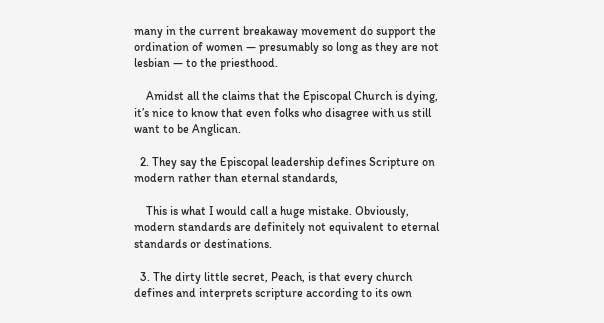many in the current breakaway movement do support the ordination of women — presumably so long as they are not lesbian — to the priesthood.

    Amidst all the claims that the Episcopal Church is dying, it’s nice to know that even folks who disagree with us still want to be Anglican.

  2. They say the Episcopal leadership defines Scripture on modern rather than eternal standards,

    This is what I would call a huge mistake. Obviously, modern standards are definitely not equivalent to eternal standards or destinations.

  3. The dirty little secret, Peach, is that every church defines and interprets scripture according to its own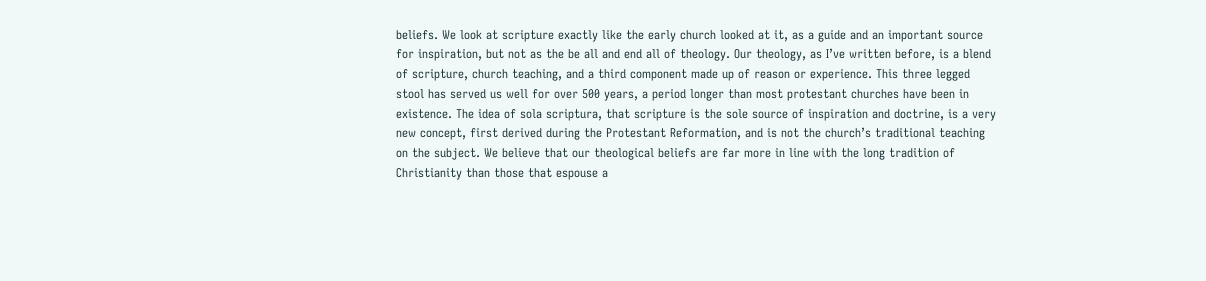beliefs. We look at scripture exactly like the early church looked at it, as a guide and an important source for inspiration, but not as the be all and end all of theology. Our theology, as I’ve written before, is a blend of scripture, church teaching, and a third component made up of reason or experience. This three legged stool has served us well for over 500 years, a period longer than most protestant churches have been in existence. The idea of sola scriptura, that scripture is the sole source of inspiration and doctrine, is a very new concept, first derived during the Protestant Reformation, and is not the church’s traditional teaching on the subject. We believe that our theological beliefs are far more in line with the long tradition of Christianity than those that espouse a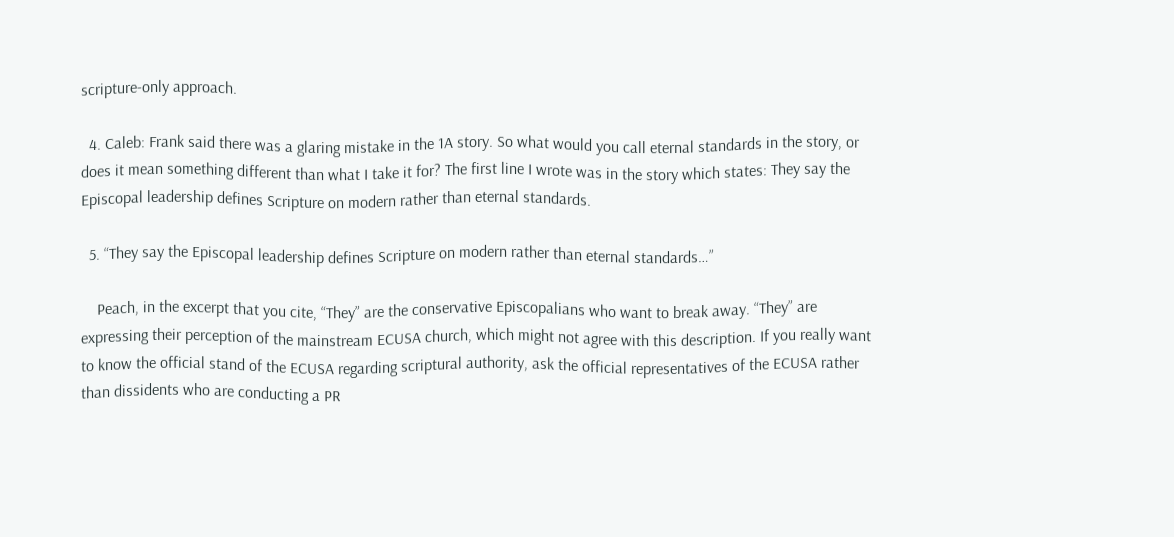scripture-only approach.

  4. Caleb: Frank said there was a glaring mistake in the 1A story. So what would you call eternal standards in the story, or does it mean something different than what I take it for? The first line I wrote was in the story which states: They say the Episcopal leadership defines Scripture on modern rather than eternal standards.

  5. “They say the Episcopal leadership defines Scripture on modern rather than eternal standards…”

    Peach, in the excerpt that you cite, “They” are the conservative Episcopalians who want to break away. “They” are expressing their perception of the mainstream ECUSA church, which might not agree with this description. If you really want to know the official stand of the ECUSA regarding scriptural authority, ask the official representatives of the ECUSA rather than dissidents who are conducting a PR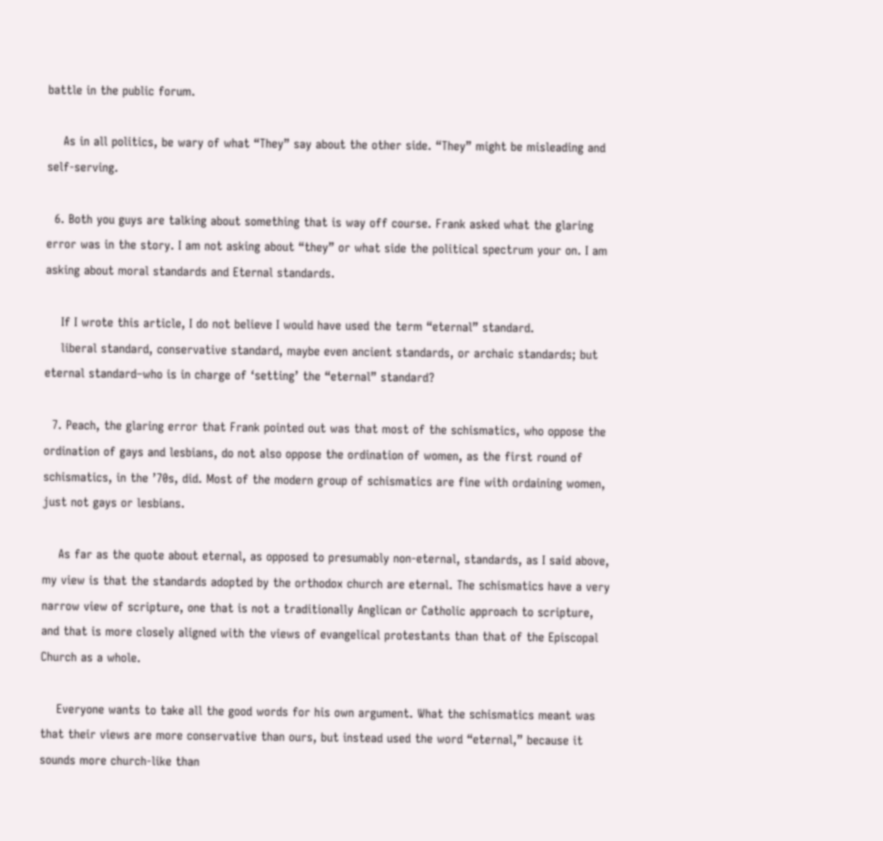battle in the public forum.

    As in all politics, be wary of what “They” say about the other side. “They” might be misleading and self-serving.

  6. Both you guys are talking about something that is way off course. Frank asked what the glaring error was in the story. I am not asking about “they” or what side the political spectrum your on. I am asking about moral standards and Eternal standards.

    If I wrote this article, I do not believe I would have used the term “eternal” standard.
    liberal standard, conservative standard, maybe even ancient standards, or archaic standards; but eternal standard–who is in charge of ‘setting’ the “eternal” standard?

  7. Peach, the glaring error that Frank pointed out was that most of the schismatics, who oppose the ordination of gays and lesbians, do not also oppose the ordination of women, as the first round of schismatics, in the ’70s, did. Most of the modern group of schismatics are fine with ordaining women, just not gays or lesbians.

    As far as the quote about eternal, as opposed to presumably non-eternal, standards, as I said above, my view is that the standards adopted by the orthodox church are eternal. The schismatics have a very narrow view of scripture, one that is not a traditionally Anglican or Catholic approach to scripture, and that is more closely aligned with the views of evangelical protestants than that of the Episcopal Church as a whole.

    Everyone wants to take all the good words for his own argument. What the schismatics meant was that their views are more conservative than ours, but instead used the word “eternal,” because it sounds more church-like than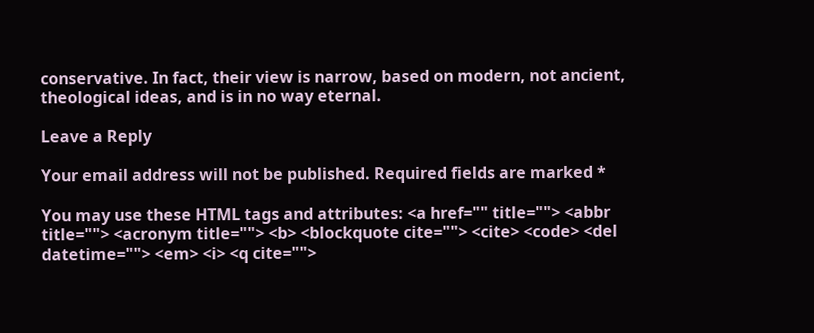conservative. In fact, their view is narrow, based on modern, not ancient, theological ideas, and is in no way eternal.

Leave a Reply

Your email address will not be published. Required fields are marked *

You may use these HTML tags and attributes: <a href="" title=""> <abbr title=""> <acronym title=""> <b> <blockquote cite=""> <cite> <code> <del datetime=""> <em> <i> <q cite="">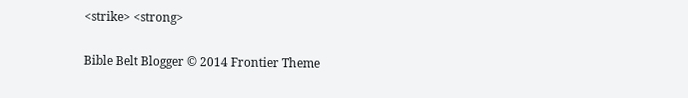<strike> <strong>

Bible Belt Blogger © 2014 Frontier Theme